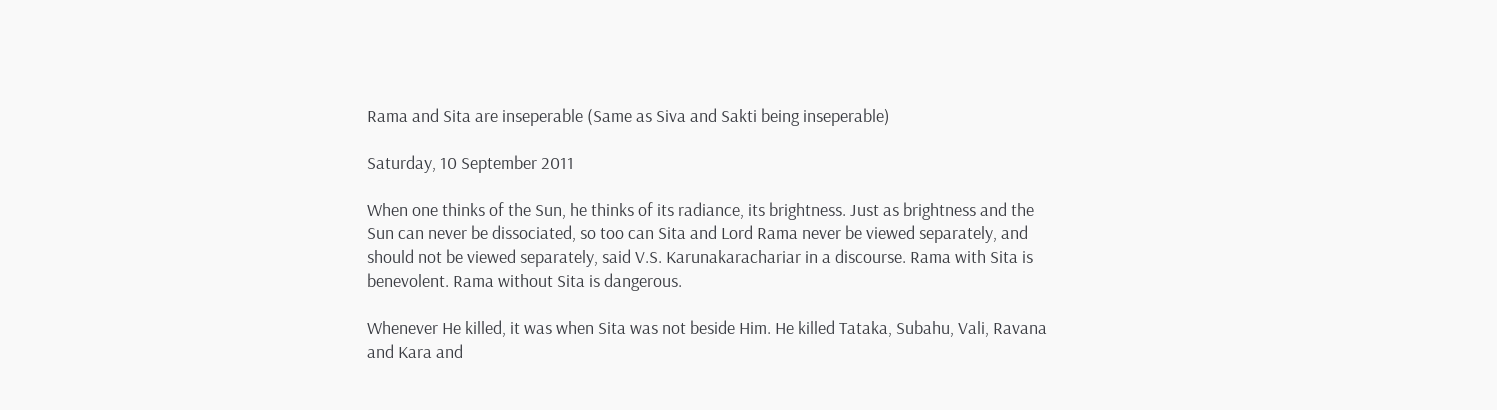Rama and Sita are inseperable (Same as Siva and Sakti being inseperable)

Saturday, 10 September 2011

When one thinks of the Sun, he thinks of its radiance, its brightness. Just as brightness and the Sun can never be dissociated, so too can Sita and Lord Rama never be viewed separately, and should not be viewed separately, said V.S. Karunakarachariar in a discourse. Rama with Sita is benevolent. Rama without Sita is dangerous.

Whenever He killed, it was when Sita was not beside Him. He killed Tataka, Subahu, Vali, Ravana and Kara and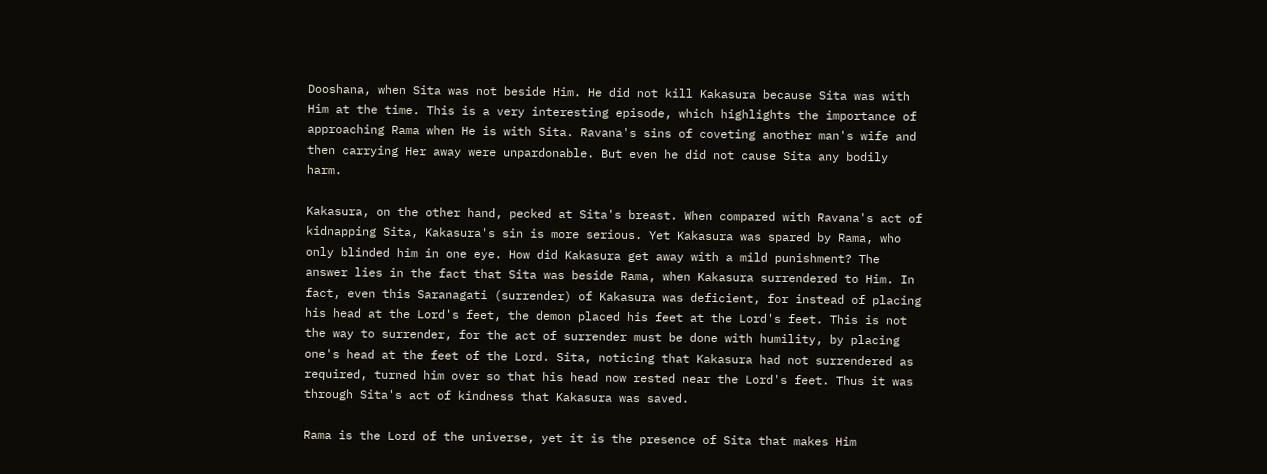Dooshana, when Sita was not beside Him. He did not kill Kakasura because Sita was with Him at the time. This is a very interesting episode, which highlights the importance of approaching Rama when He is with Sita. Ravana's sins of coveting another man's wife and then carrying Her away were unpardonable. But even he did not cause Sita any bodily harm.

Kakasura, on the other hand, pecked at Sita's breast. When compared with Ravana's act of kidnapping Sita, Kakasura's sin is more serious. Yet Kakasura was spared by Rama, who only blinded him in one eye. How did Kakasura get away with a mild punishment? The answer lies in the fact that Sita was beside Rama, when Kakasura surrendered to Him. In fact, even this Saranagati (surrender) of Kakasura was deficient, for instead of placing his head at the Lord's feet, the demon placed his feet at the Lord's feet. This is not the way to surrender, for the act of surrender must be done with humility, by placing one's head at the feet of the Lord. Sita, noticing that Kakasura had not surrendered as required, turned him over so that his head now rested near the Lord's feet. Thus it was through Sita's act of kindness that Kakasura was saved.

Rama is the Lord of the universe, yet it is the presence of Sita that makes Him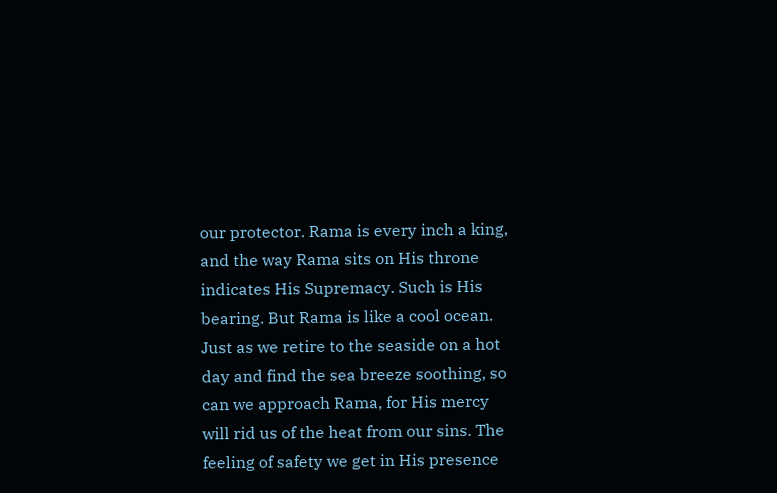our protector. Rama is every inch a king, and the way Rama sits on His throne indicates His Supremacy. Such is His bearing. But Rama is like a cool ocean. Just as we retire to the seaside on a hot day and find the sea breeze soothing, so can we approach Rama, for His mercy will rid us of the heat from our sins. The feeling of safety we get in His presence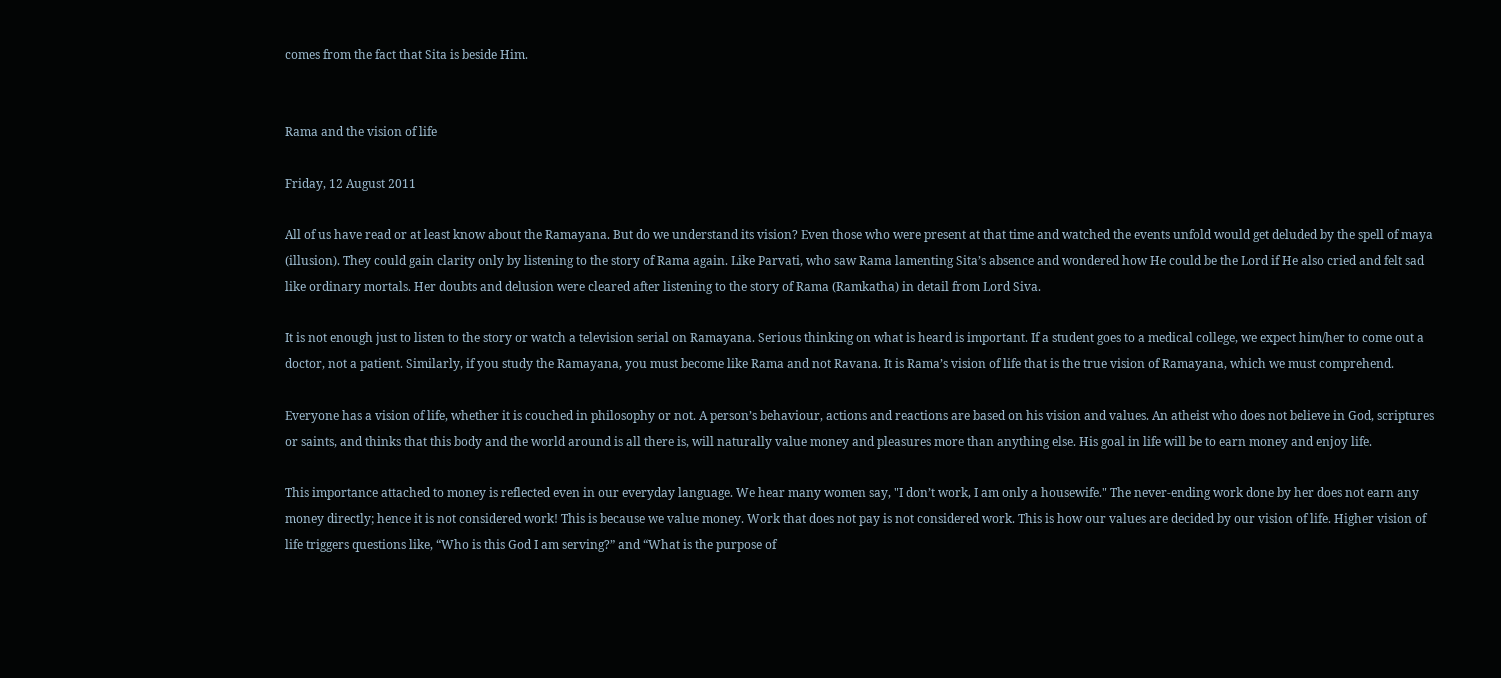comes from the fact that Sita is beside Him.


Rama and the vision of life

Friday, 12 August 2011

All of us have read or at least know about the Ramayana. But do we understand its vision? Even those who were present at that time and watched the events unfold would get deluded by the spell of maya (illusion). They could gain clarity only by listening to the story of Rama again. Like Parvati, who saw Rama lamenting Sita’s absence and wondered how He could be the Lord if He also cried and felt sad like ordinary mortals. Her doubts and delusion were cleared after listening to the story of Rama (Ramkatha) in detail from Lord Siva.

It is not enough just to listen to the story or watch a television serial on Ramayana. Serious thinking on what is heard is important. If a student goes to a medical college, we expect him/her to come out a doctor, not a patient. Similarly, if you study the Ramayana, you must become like Rama and not Ravana. It is Rama’s vision of life that is the true vision of Ramayana, which we must comprehend.

Everyone has a vision of life, whether it is couched in philosophy or not. A person’s behaviour, actions and reactions are based on his vision and values. An atheist who does not believe in God, scriptures or saints, and thinks that this body and the world around is all there is, will naturally value money and pleasures more than anything else. His goal in life will be to earn money and enjoy life.

This importance attached to money is reflected even in our everyday language. We hear many women say, "I don’t work, I am only a housewife." The never-ending work done by her does not earn any money directly; hence it is not considered work! This is because we value money. Work that does not pay is not considered work. This is how our values are decided by our vision of life. Higher vision of life triggers questions like, “Who is this God I am serving?” and “What is the purpose of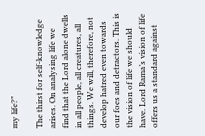my life?”

The thirst for self-knowledge arises. On analysing life we find that the Lord alone dwells in all people, all creatures, all things. We will, therefore, not develop hatred even towards our foes and detractors. This is the vision of life we should have. Lord Rama’s vision of life offers us a standard against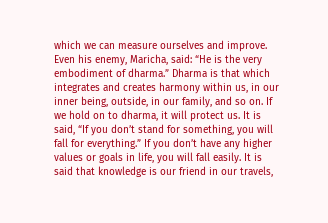which we can measure ourselves and improve. Even his enemy, Maricha, said: “He is the very embodiment of dharma.” Dharma is that which integrates and creates harmony within us, in our inner being, outside, in our family, and so on. If we hold on to dharma, it will protect us. It is said, “If you don’t stand for something, you will fall for everything.” If you don’t have any higher values or goals in life, you will fall easily. It is said that knowledge is our friend in our travels,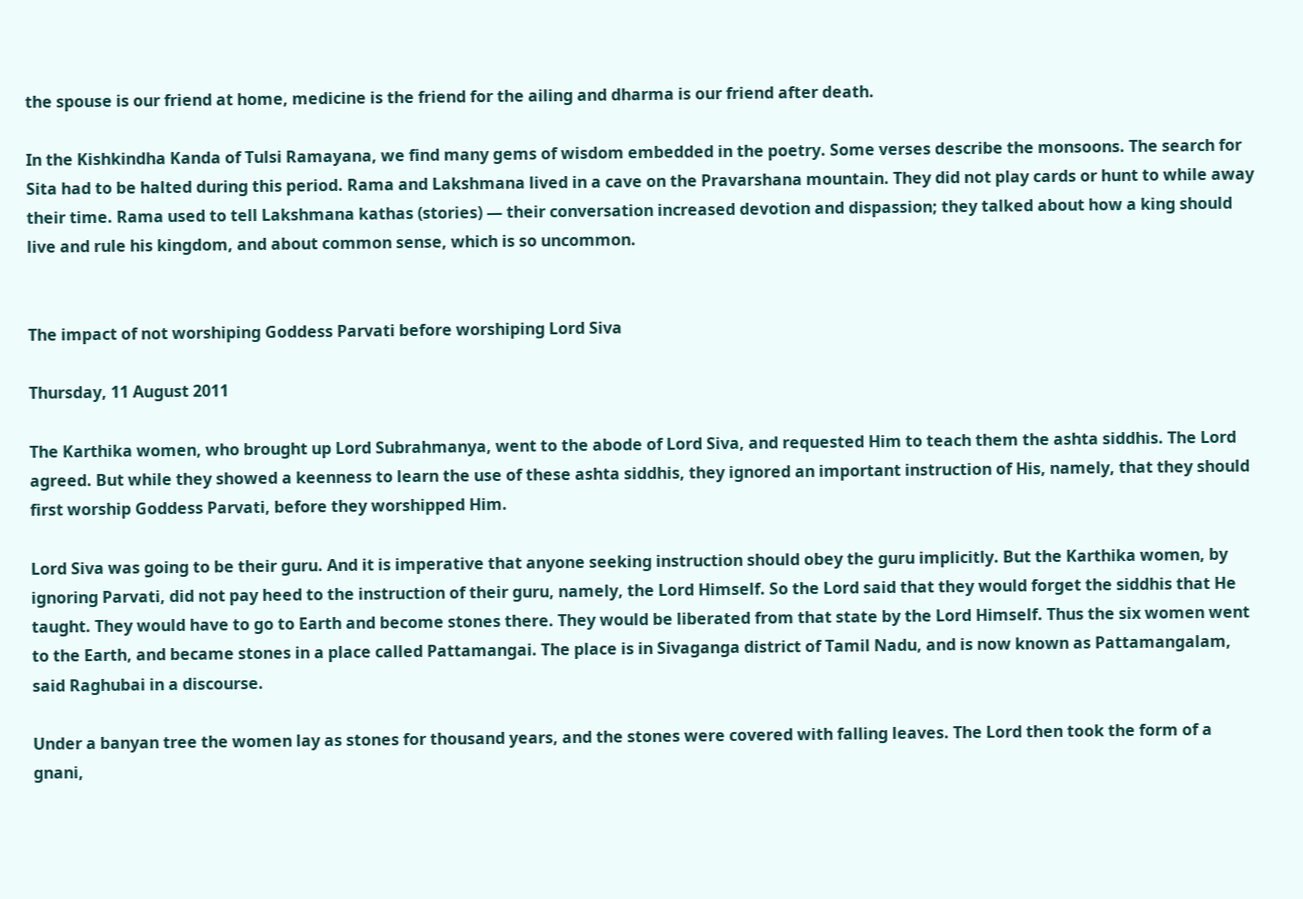the spouse is our friend at home, medicine is the friend for the ailing and dharma is our friend after death.

In the Kishkindha Kanda of Tulsi Ramayana, we find many gems of wisdom embedded in the poetry. Some verses describe the monsoons. The search for Sita had to be halted during this period. Rama and Lakshmana lived in a cave on the Pravarshana mountain. They did not play cards or hunt to while away their time. Rama used to tell Lakshmana kathas (stories) — their conversation increased devotion and dispassion; they talked about how a king should live and rule his kingdom, and about common sense, which is so uncommon.


The impact of not worshiping Goddess Parvati before worshiping Lord Siva

Thursday, 11 August 2011

The Karthika women, who brought up Lord Subrahmanya, went to the abode of Lord Siva, and requested Him to teach them the ashta siddhis. The Lord agreed. But while they showed a keenness to learn the use of these ashta siddhis, they ignored an important instruction of His, namely, that they should first worship Goddess Parvati, before they worshipped Him.

Lord Siva was going to be their guru. And it is imperative that anyone seeking instruction should obey the guru implicitly. But the Karthika women, by ignoring Parvati, did not pay heed to the instruction of their guru, namely, the Lord Himself. So the Lord said that they would forget the siddhis that He taught. They would have to go to Earth and become stones there. They would be liberated from that state by the Lord Himself. Thus the six women went to the Earth, and became stones in a place called Pattamangai. The place is in Sivaganga district of Tamil Nadu, and is now known as Pattamangalam, said Raghubai in a discourse.

Under a banyan tree the women lay as stones for thousand years, and the stones were covered with falling leaves. The Lord then took the form of a gnani,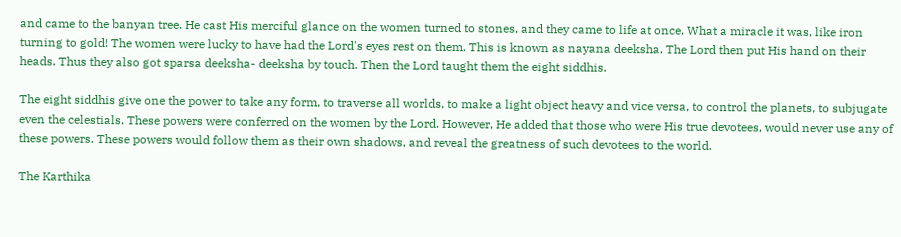and came to the banyan tree. He cast His merciful glance on the women turned to stones, and they came to life at once. What a miracle it was, like iron turning to gold! The women were lucky to have had the Lord's eyes rest on them. This is known as nayana deeksha. The Lord then put His hand on their heads. Thus they also got sparsa deeksha- deeksha by touch. Then the Lord taught them the eight siddhis.

The eight siddhis give one the power to take any form, to traverse all worlds, to make a light object heavy and vice versa, to control the planets, to subjugate even the celestials. These powers were conferred on the women by the Lord. However, He added that those who were His true devotees, would never use any of these powers. These powers would follow them as their own shadows, and reveal the greatness of such devotees to the world.

The Karthika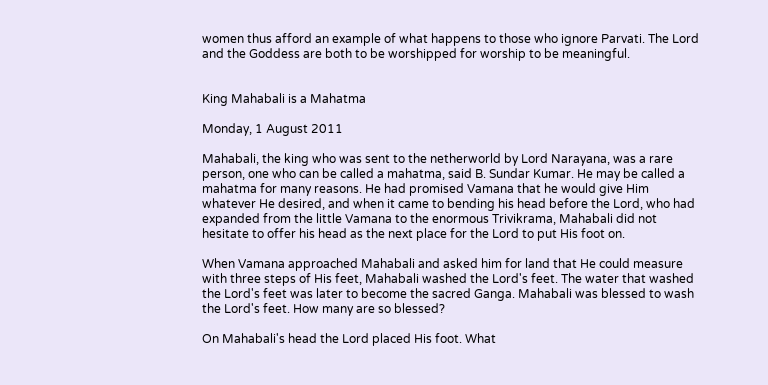women thus afford an example of what happens to those who ignore Parvati. The Lord and the Goddess are both to be worshipped for worship to be meaningful.


King Mahabali is a Mahatma

Monday, 1 August 2011

Mahabali, the king who was sent to the netherworld by Lord Narayana, was a rare person, one who can be called a mahatma, said B. Sundar Kumar. He may be called a mahatma for many reasons. He had promised Vamana that he would give Him whatever He desired, and when it came to bending his head before the Lord, who had expanded from the little Vamana to the enormous Trivikrama, Mahabali did not hesitate to offer his head as the next place for the Lord to put His foot on.

When Vamana approached Mahabali and asked him for land that He could measure with three steps of His feet, Mahabali washed the Lord's feet. The water that washed the Lord's feet was later to become the sacred Ganga. Mahabali was blessed to wash the Lord's feet. How many are so blessed?

On Mahabali's head the Lord placed His foot. What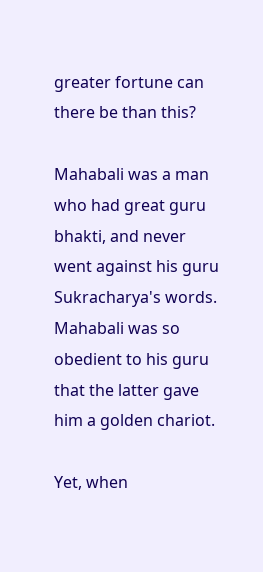greater fortune can there be than this?

Mahabali was a man who had great guru bhakti, and never went against his guru Sukracharya's words. Mahabali was so obedient to his guru that the latter gave him a golden chariot.

Yet, when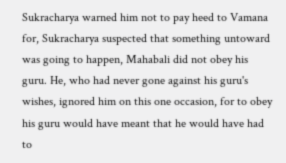Sukracharya warned him not to pay heed to Vamana for, Sukracharya suspected that something untoward was going to happen, Mahabali did not obey his guru. He, who had never gone against his guru's wishes, ignored him on this one occasion, for to obey his guru would have meant that he would have had to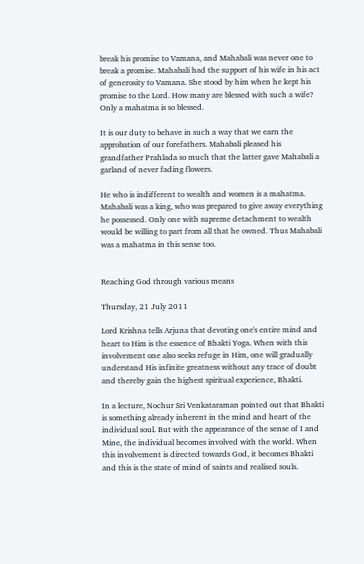break his promise to Vamana, and Mahabali was never one to break a promise. Mahabali had the support of his wife in his act of generosity to Vamana. She stood by him when he kept his promise to the Lord. How many are blessed with such a wife? Only a mahatma is so blessed.

It is our duty to behave in such a way that we earn the approbation of our forefathers. Mahabali pleased his grandfather Prahlada so much that the latter gave Mahabali a garland of never fading flowers.

He who is indifferent to wealth and women is a mahatma. Mahabali was a king, who was prepared to give away everything he possessed. Only one with supreme detachment to wealth would be willing to part from all that he owned. Thus Mahabali was a mahatma in this sense too.


Reaching God through various means

Thursday, 21 July 2011

Lord Krishna tells Arjuna that devoting one's entire mind and heart to Him is the essence of Bhakti Yoga. When with this involvement one also seeks refuge in Him, one will gradually understand His infinite greatness without any trace of doubt and thereby gain the highest spiritual experience, Bhakti.

In a lecture, Nochur Sri Venkataraman pointed out that Bhakti is something already inherent in the mind and heart of the individual soul. But with the appearance of the sense of I and Mine, the individual becomes involved with the world. When this involvement is directed towards God, it becomes Bhakti and this is the state of mind of saints and realised souls.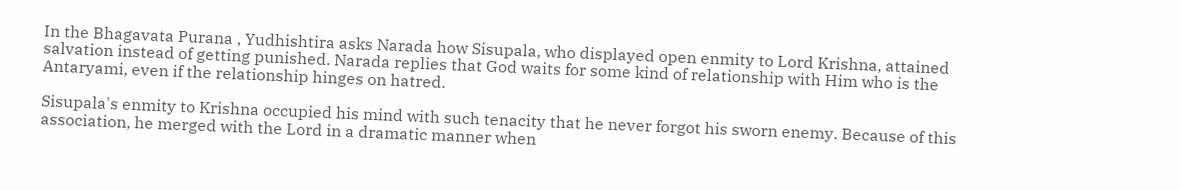In the Bhagavata Purana , Yudhishtira asks Narada how Sisupala, who displayed open enmity to Lord Krishna, attained salvation instead of getting punished. Narada replies that God waits for some kind of relationship with Him who is the Antaryami, even if the relationship hinges on hatred.

Sisupala's enmity to Krishna occupied his mind with such tenacity that he never forgot his sworn enemy. Because of this association, he merged with the Lord in a dramatic manner when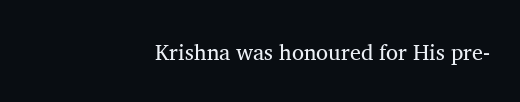Krishna was honoured for His pre-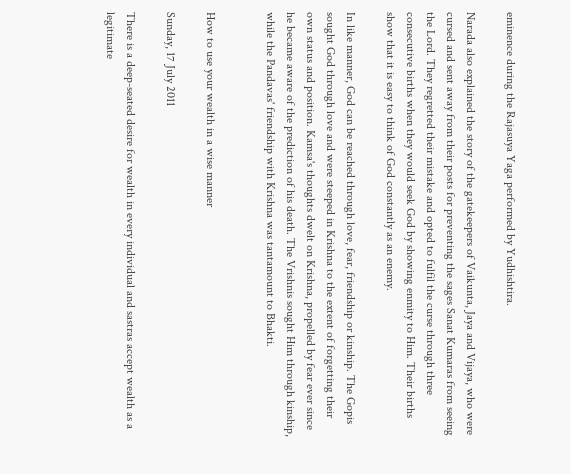eminence during the Rajasuya Yaga performed by Yudhishtira.

Narada also explained the story of the gatekeepers of Vaikunta, Jaya and Vijaya, who were cursed and sent away from their posts for preventing the sages Sanat Kumaras from seeing the Lord. They regretted their mistake and opted to fulfil the curse through three consecutive births when they would seek God by showing enmity to Him. Their births show that it is easy to think of God constantly as an enemy.

In like manner, God can be reached through love, fear, friendship or kinship. The Gopis sought God through love and were steeped in Krishna to the extent of forgetting their own status and position. Kamsa's thoughts dwelt on Krishna, propelled by fear ever since he became aware of the prediction of his death. The Vrishnis sought Him through kinship, while the Pandavas' friendship with Krishna was tantamount to Bhakti.


How to use your wealth in a wise manner

Sunday, 17 July 2011

There is a deep-seated desire for wealth in every individual and sastras accept wealth as a legitimate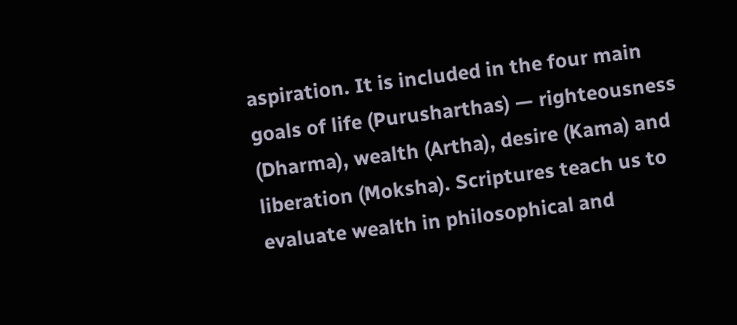aspiration. It is included in the four main goals of life (Purusharthas) — righteousness (Dharma), wealth (Artha), desire (Kama) and liberation (Moksha). Scriptures teach us to evaluate wealth in philosophical and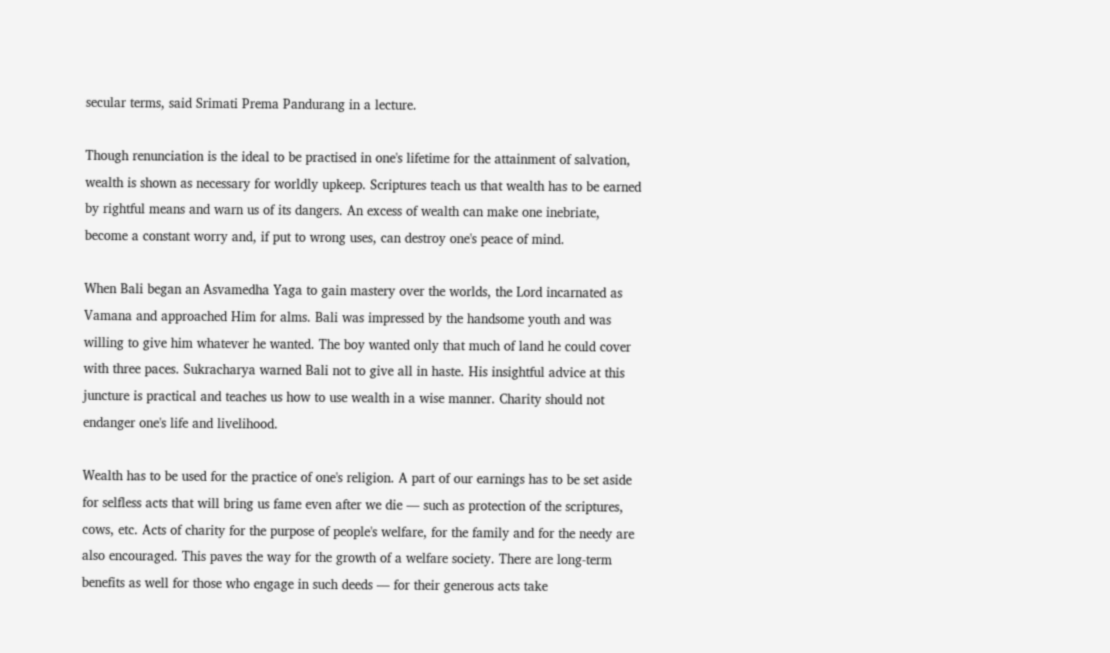secular terms, said Srimati Prema Pandurang in a lecture.

Though renunciation is the ideal to be practised in one's lifetime for the attainment of salvation, wealth is shown as necessary for worldly upkeep. Scriptures teach us that wealth has to be earned by rightful means and warn us of its dangers. An excess of wealth can make one inebriate, become a constant worry and, if put to wrong uses, can destroy one's peace of mind.

When Bali began an Asvamedha Yaga to gain mastery over the worlds, the Lord incarnated as Vamana and approached Him for alms. Bali was impressed by the handsome youth and was willing to give him whatever he wanted. The boy wanted only that much of land he could cover with three paces. Sukracharya warned Bali not to give all in haste. His insightful advice at this juncture is practical and teaches us how to use wealth in a wise manner. Charity should not endanger one's life and livelihood.

Wealth has to be used for the practice of one's religion. A part of our earnings has to be set aside for selfless acts that will bring us fame even after we die — such as protection of the scriptures, cows, etc. Acts of charity for the purpose of people's welfare, for the family and for the needy are also encouraged. This paves the way for the growth of a welfare society. There are long-term benefits as well for those who engage in such deeds — for their generous acts take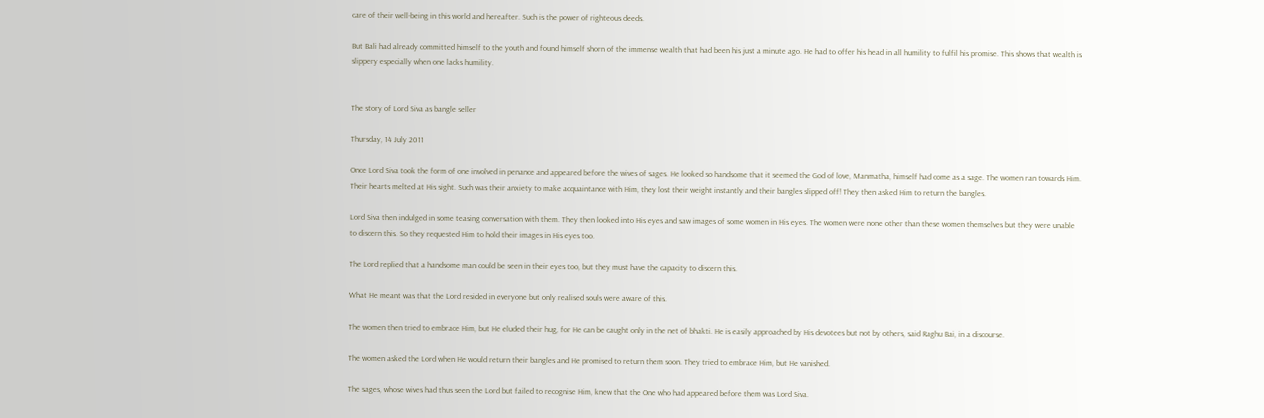care of their well-being in this world and hereafter. Such is the power of righteous deeds.

But Bali had already committed himself to the youth and found himself shorn of the immense wealth that had been his just a minute ago. He had to offer his head in all humility to fulfil his promise. This shows that wealth is slippery especially when one lacks humility.


The story of Lord Siva as bangle seller

Thursday, 14 July 2011

Once Lord Siva took the form of one involved in penance and appeared before the wives of sages. He looked so handsome that it seemed the God of love, Manmatha, himself had come as a sage. The women ran towards Him. Their hearts melted at His sight. Such was their anxiety to make acquaintance with Him, they lost their weight instantly and their bangles slipped off! They then asked Him to return the bangles.

Lord Siva then indulged in some teasing conversation with them. They then looked into His eyes and saw images of some women in His eyes. The women were none other than these women themselves but they were unable to discern this. So they requested Him to hold their images in His eyes too.

The Lord replied that a handsome man could be seen in their eyes too, but they must have the capacity to discern this.

What He meant was that the Lord resided in everyone but only realised souls were aware of this.

The women then tried to embrace Him, but He eluded their hug, for He can be caught only in the net of bhakti. He is easily approached by His devotees but not by others, said Raghu Bai, in a discourse.

The women asked the Lord when He would return their bangles and He promised to return them soon. They tried to embrace Him, but He vanished.

The sages, whose wives had thus seen the Lord but failed to recognise Him, knew that the One who had appeared before them was Lord Siva.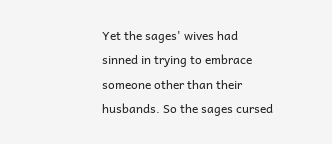Yet the sages' wives had sinned in trying to embrace someone other than their husbands. So the sages cursed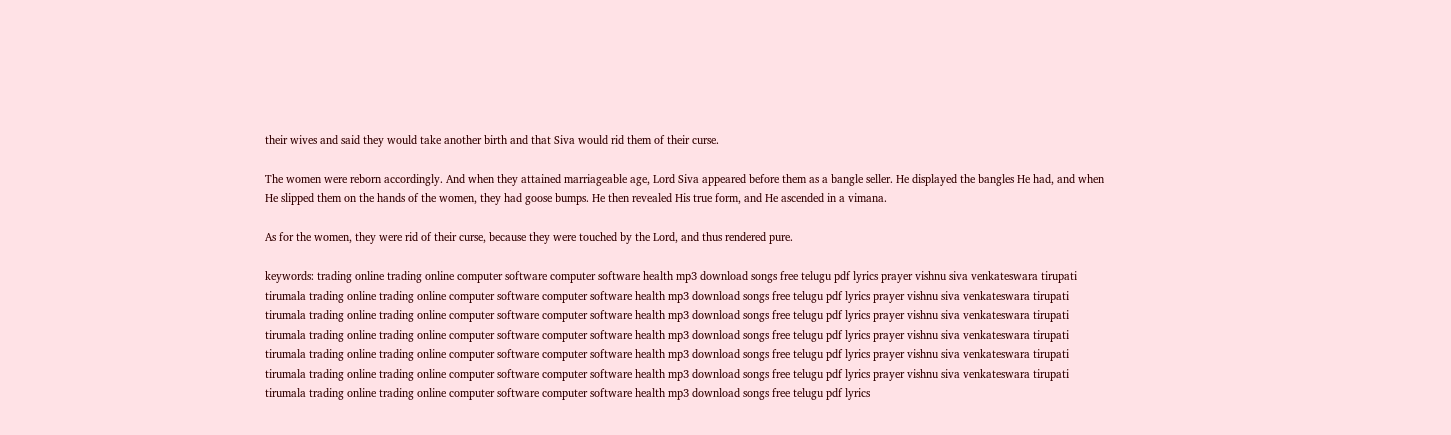their wives and said they would take another birth and that Siva would rid them of their curse.

The women were reborn accordingly. And when they attained marriageable age, Lord Siva appeared before them as a bangle seller. He displayed the bangles He had, and when He slipped them on the hands of the women, they had goose bumps. He then revealed His true form, and He ascended in a vimana.

As for the women, they were rid of their curse, because they were touched by the Lord, and thus rendered pure.

keywords: trading online trading online computer software computer software health mp3 download songs free telugu pdf lyrics prayer vishnu siva venkateswara tirupati tirumala trading online trading online computer software computer software health mp3 download songs free telugu pdf lyrics prayer vishnu siva venkateswara tirupati tirumala trading online trading online computer software computer software health mp3 download songs free telugu pdf lyrics prayer vishnu siva venkateswara tirupati tirumala trading online trading online computer software computer software health mp3 download songs free telugu pdf lyrics prayer vishnu siva venkateswara tirupati tirumala trading online trading online computer software computer software health mp3 download songs free telugu pdf lyrics prayer vishnu siva venkateswara tirupati tirumala trading online trading online computer software computer software health mp3 download songs free telugu pdf lyrics prayer vishnu siva venkateswara tirupati tirumala trading online trading online computer software computer software health mp3 download songs free telugu pdf lyrics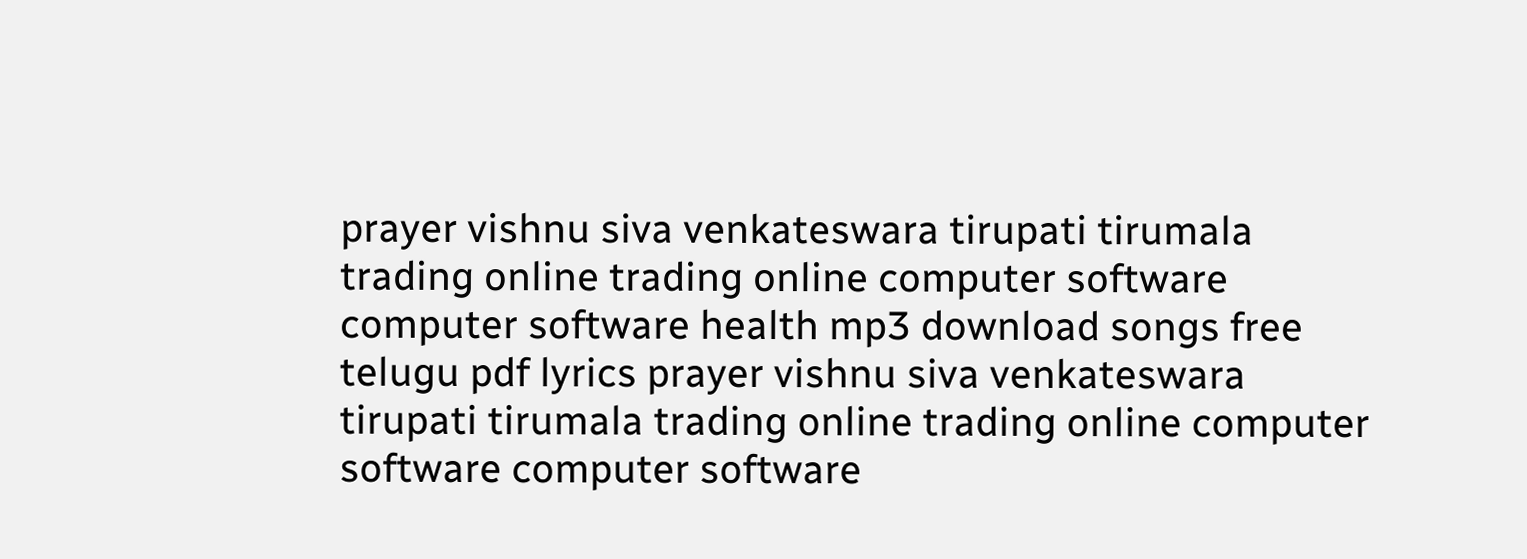prayer vishnu siva venkateswara tirupati tirumala trading online trading online computer software computer software health mp3 download songs free telugu pdf lyrics prayer vishnu siva venkateswara tirupati tirumala trading online trading online computer software computer software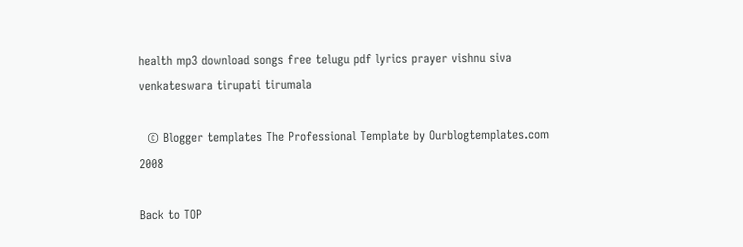health mp3 download songs free telugu pdf lyrics prayer vishnu siva venkateswara tirupati tirumala

  © Blogger templates The Professional Template by Ourblogtemplates.com 2008

Back to TOP